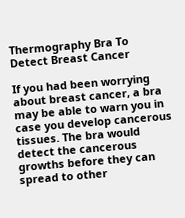Thermography Bra To Detect Breast Cancer

If you had been worrying about breast cancer, a bra may be able to warn you in case you develop cancerous tissues. The bra would detect the cancerous growths before they can spread to other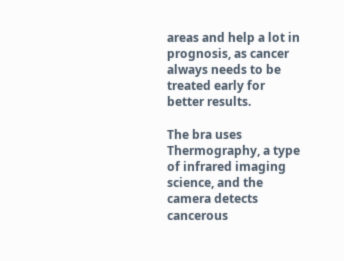areas and help a lot in prognosis, as cancer always needs to be treated early for better results.

The bra uses Thermography, a type of infrared imaging science, and the camera detects cancerous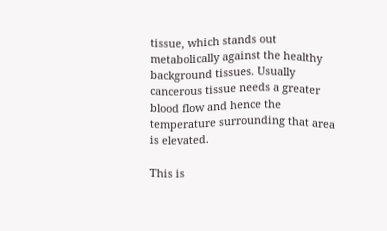tissue, which stands out metabolically against the healthy background tissues. Usually cancerous tissue needs a greater blood flow and hence the temperature surrounding that area is elevated.

This is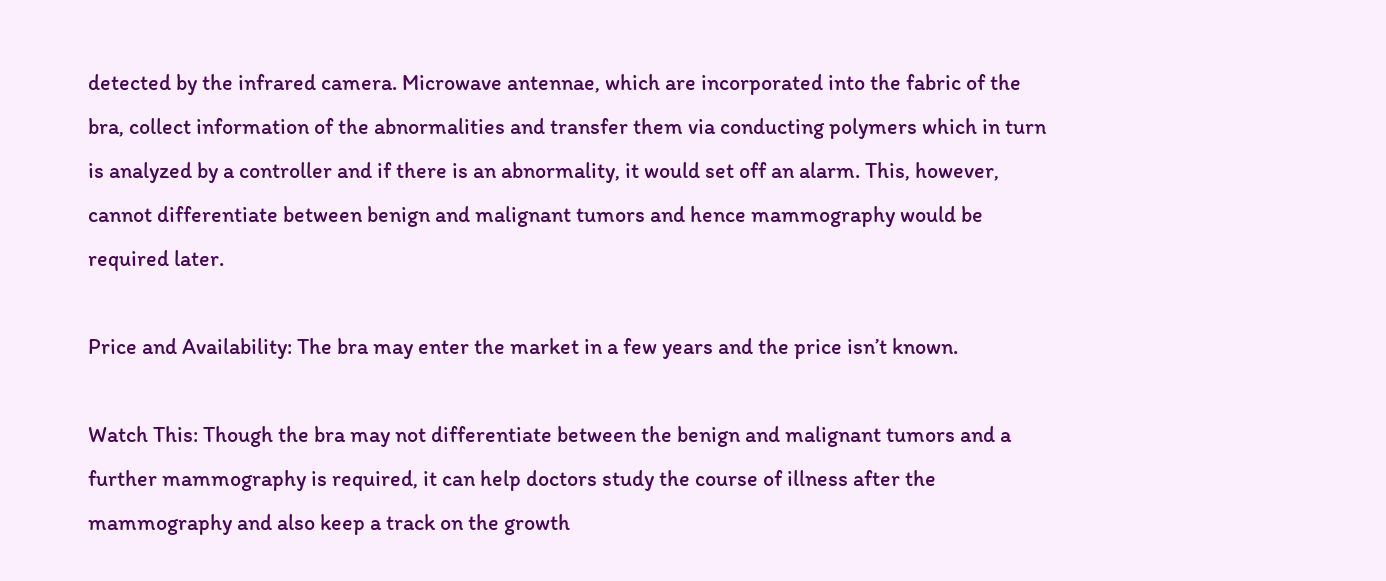detected by the infrared camera. Microwave antennae, which are incorporated into the fabric of the bra, collect information of the abnormalities and transfer them via conducting polymers which in turn is analyzed by a controller and if there is an abnormality, it would set off an alarm. This, however, cannot differentiate between benign and malignant tumors and hence mammography would be required later.

Price and Availability: The bra may enter the market in a few years and the price isn’t known.

Watch This: Though the bra may not differentiate between the benign and malignant tumors and a further mammography is required, it can help doctors study the course of illness after the mammography and also keep a track on the growth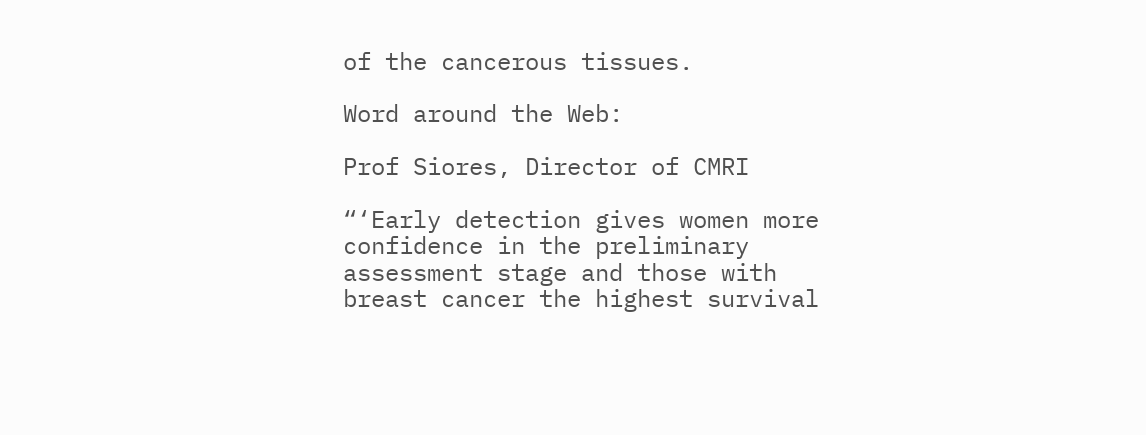of the cancerous tissues.

Word around the Web:

Prof Siores, Director of CMRI

“‘Early detection gives women more confidence in the preliminary assessment stage and those with breast cancer the highest survival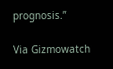prognosis.”

Via Gizmowatch